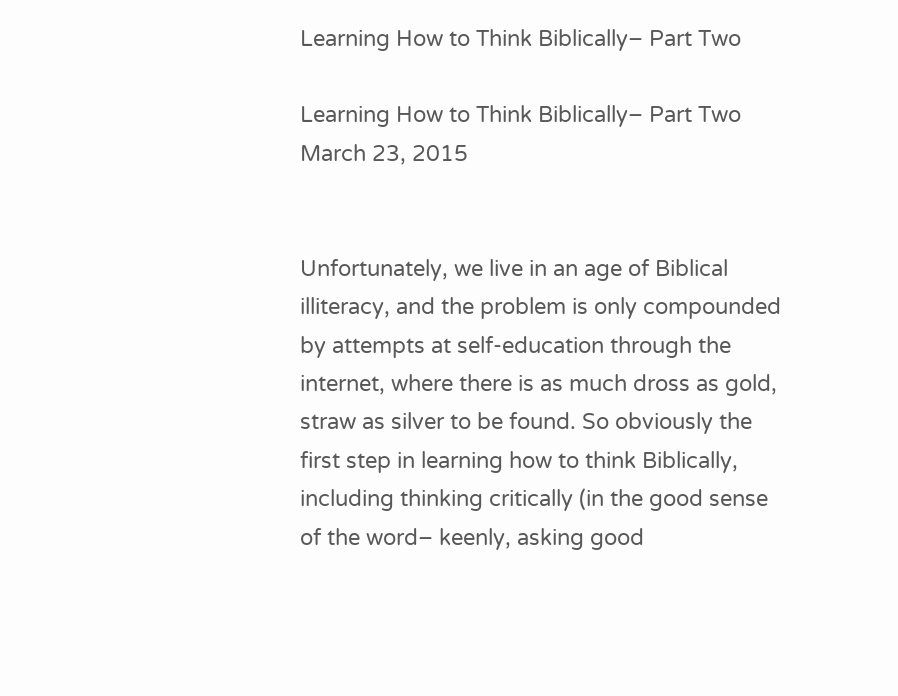Learning How to Think Biblically– Part Two

Learning How to Think Biblically– Part Two March 23, 2015


Unfortunately, we live in an age of Biblical illiteracy, and the problem is only compounded by attempts at self-education through the internet, where there is as much dross as gold, straw as silver to be found. So obviously the first step in learning how to think Biblically, including thinking critically (in the good sense of the word– keenly, asking good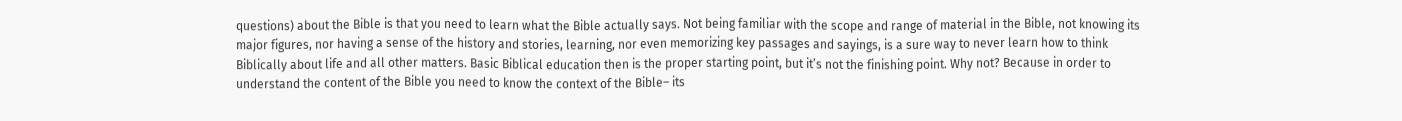questions) about the Bible is that you need to learn what the Bible actually says. Not being familiar with the scope and range of material in the Bible, not knowing its major figures, nor having a sense of the history and stories, learning, nor even memorizing key passages and sayings, is a sure way to never learn how to think Biblically about life and all other matters. Basic Biblical education then is the proper starting point, but it’s not the finishing point. Why not? Because in order to understand the content of the Bible you need to know the context of the Bible– its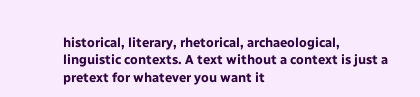historical, literary, rhetorical, archaeological, linguistic contexts. A text without a context is just a pretext for whatever you want it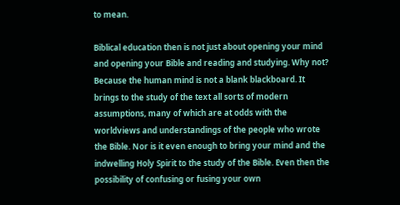to mean.

Biblical education then is not just about opening your mind and opening your Bible and reading and studying. Why not? Because the human mind is not a blank blackboard. It brings to the study of the text all sorts of modern assumptions, many of which are at odds with the worldviews and understandings of the people who wrote the Bible. Nor is it even enough to bring your mind and the indwelling Holy Spirit to the study of the Bible. Even then the possibility of confusing or fusing your own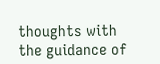thoughts with the guidance of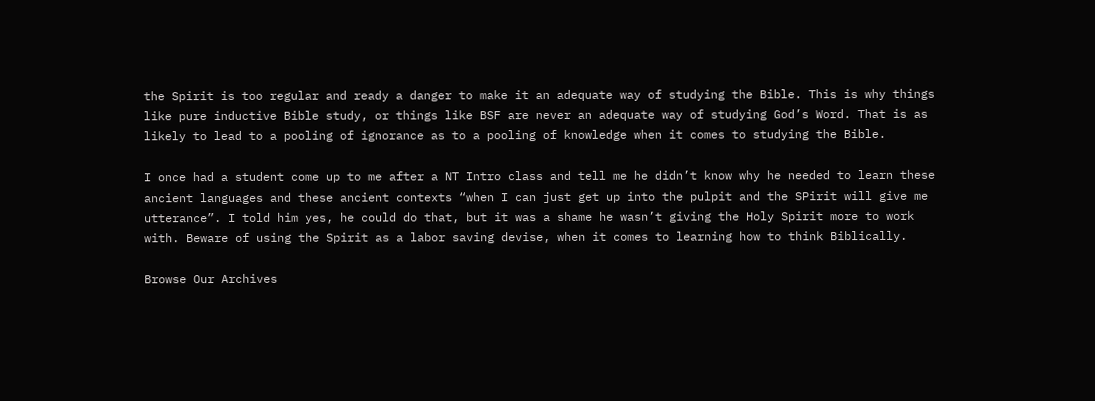the Spirit is too regular and ready a danger to make it an adequate way of studying the Bible. This is why things like pure inductive Bible study, or things like BSF are never an adequate way of studying God’s Word. That is as likely to lead to a pooling of ignorance as to a pooling of knowledge when it comes to studying the Bible.

I once had a student come up to me after a NT Intro class and tell me he didn’t know why he needed to learn these ancient languages and these ancient contexts “when I can just get up into the pulpit and the SPirit will give me utterance”. I told him yes, he could do that, but it was a shame he wasn’t giving the Holy Spirit more to work with. Beware of using the Spirit as a labor saving devise, when it comes to learning how to think Biblically.

Browse Our Archives